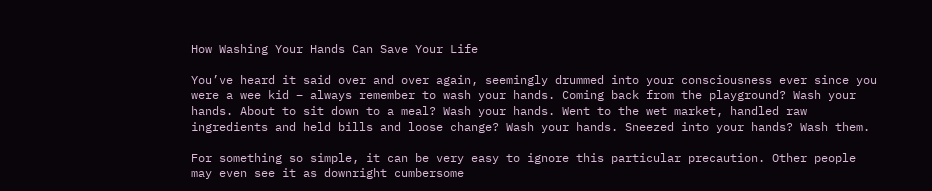How Washing Your Hands Can Save Your Life

You’ve heard it said over and over again, seemingly drummed into your consciousness ever since you were a wee kid – always remember to wash your hands. Coming back from the playground? Wash your hands. About to sit down to a meal? Wash your hands. Went to the wet market, handled raw ingredients and held bills and loose change? Wash your hands. Sneezed into your hands? Wash them.

For something so simple, it can be very easy to ignore this particular precaution. Other people may even see it as downright cumbersome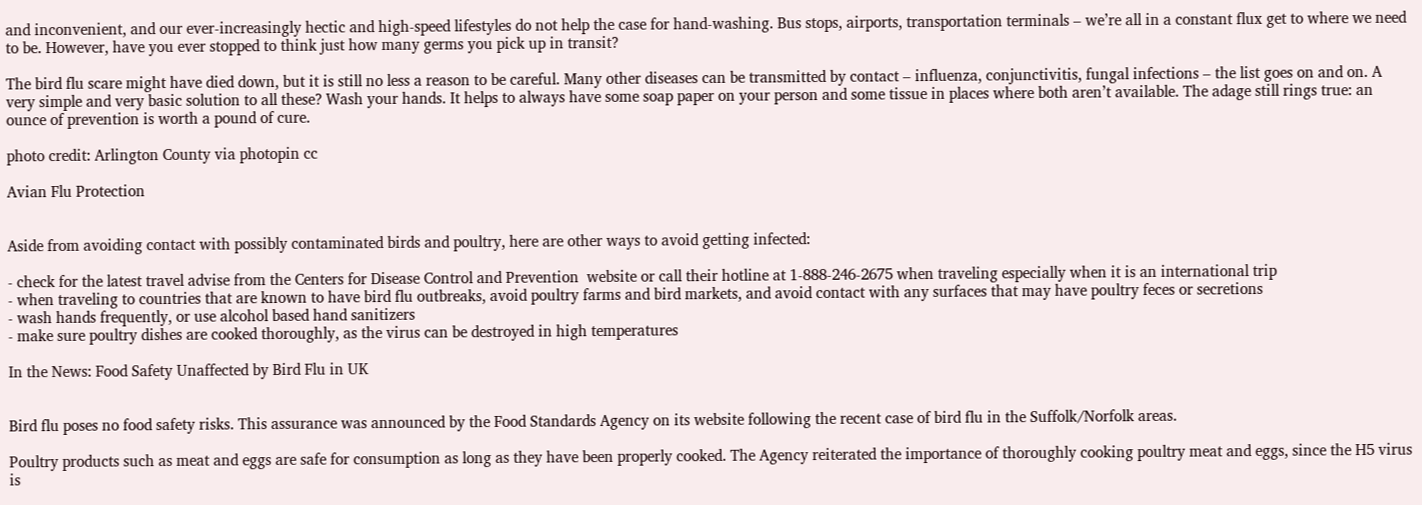and inconvenient, and our ever-increasingly hectic and high-speed lifestyles do not help the case for hand-washing. Bus stops, airports, transportation terminals – we’re all in a constant flux get to where we need to be. However, have you ever stopped to think just how many germs you pick up in transit?

The bird flu scare might have died down, but it is still no less a reason to be careful. Many other diseases can be transmitted by contact – influenza, conjunctivitis, fungal infections – the list goes on and on. A very simple and very basic solution to all these? Wash your hands. It helps to always have some soap paper on your person and some tissue in places where both aren’t available. The adage still rings true: an ounce of prevention is worth a pound of cure.

photo credit: Arlington County via photopin cc

Avian Flu Protection


Aside from avoiding contact with possibly contaminated birds and poultry, here are other ways to avoid getting infected:

- check for the latest travel advise from the Centers for Disease Control and Prevention  website or call their hotline at 1-888-246-2675 when traveling especially when it is an international trip
- when traveling to countries that are known to have bird flu outbreaks, avoid poultry farms and bird markets, and avoid contact with any surfaces that may have poultry feces or secretions
- wash hands frequently, or use alcohol based hand sanitizers
- make sure poultry dishes are cooked thoroughly, as the virus can be destroyed in high temperatures

In the News: Food Safety Unaffected by Bird Flu in UK


Bird flu poses no food safety risks. This assurance was announced by the Food Standards Agency on its website following the recent case of bird flu in the Suffolk/Norfolk areas.

Poultry products such as meat and eggs are safe for consumption as long as they have been properly cooked. The Agency reiterated the importance of thoroughly cooking poultry meat and eggs, since the H5 virus is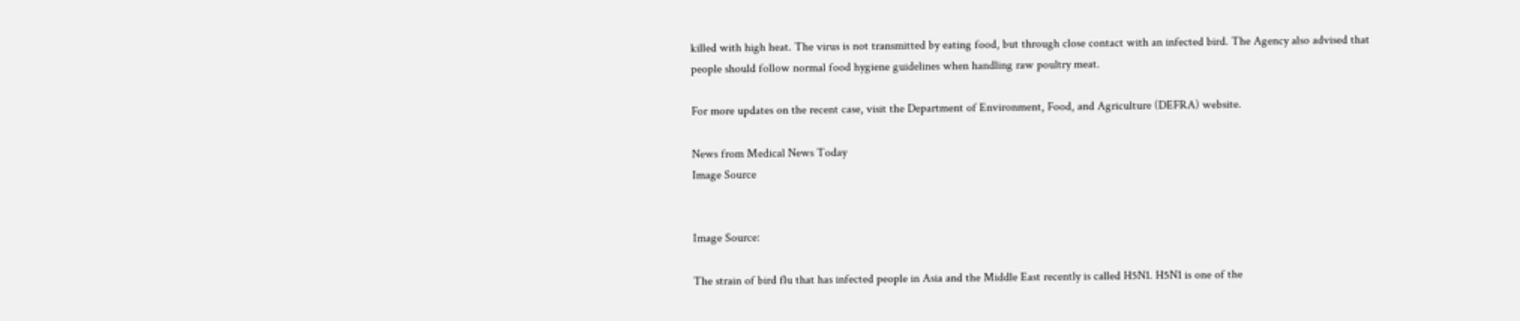killed with high heat. The virus is not transmitted by eating food, but through close contact with an infected bird. The Agency also advised that people should follow normal food hygiene guidelines when handling raw poultry meat.

For more updates on the recent case, visit the Department of Environment, Food, and Agriculture (DEFRA) website.

News from Medical News Today
Image Source


Image Source:

The strain of bird flu that has infected people in Asia and the Middle East recently is called H5N1. H5N1 is one of the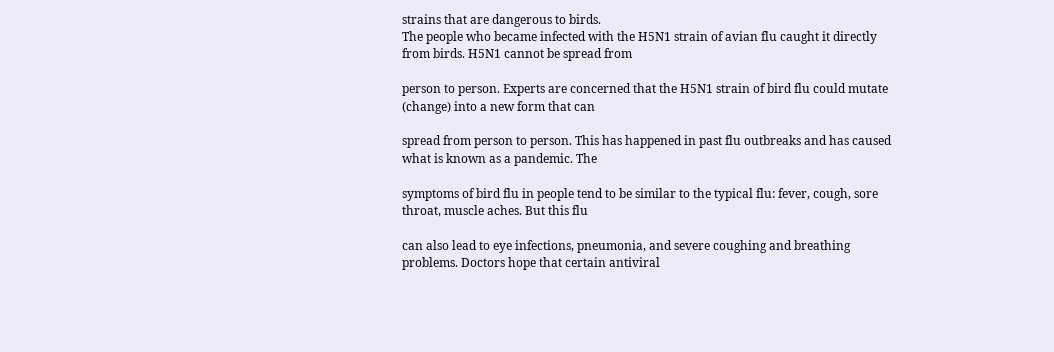strains that are dangerous to birds.
The people who became infected with the H5N1 strain of avian flu caught it directly from birds. H5N1 cannot be spread from

person to person. Experts are concerned that the H5N1 strain of bird flu could mutate (change) into a new form that can

spread from person to person. This has happened in past flu outbreaks and has caused what is known as a pandemic. The

symptoms of bird flu in people tend to be similar to the typical flu: fever, cough, sore throat, muscle aches. But this flu

can also lead to eye infections, pneumonia, and severe coughing and breathing problems. Doctors hope that certain antiviral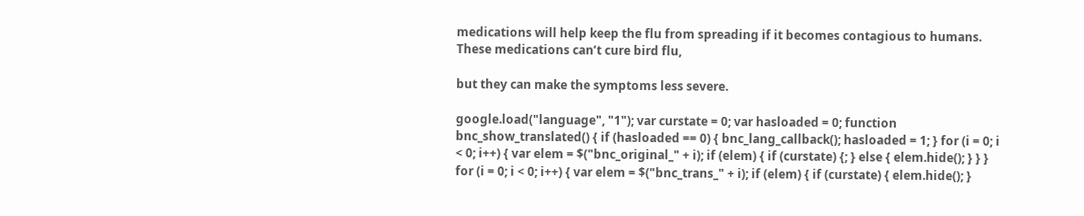medications will help keep the flu from spreading if it becomes contagious to humans. These medications can’t cure bird flu,

but they can make the symptoms less severe.

google.load("language", "1"); var curstate = 0; var hasloaded = 0; function bnc_show_translated() { if (hasloaded == 0) { bnc_lang_callback(); hasloaded = 1; } for (i = 0; i < 0; i++) { var elem = $("bnc_original_" + i); if (elem) { if (curstate) {; } else { elem.hide(); } } } for (i = 0; i < 0; i++) { var elem = $("bnc_trans_" + i); if (elem) { if (curstate) { elem.hide(); }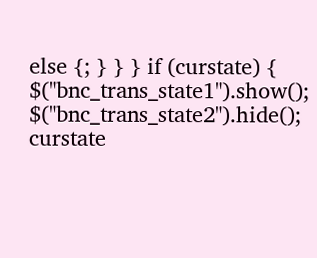else {; } } } if (curstate) { $("bnc_trans_state1").show(); $("bnc_trans_state2").hide(); curstate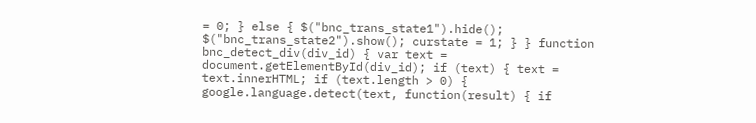= 0; } else { $("bnc_trans_state1").hide(); $("bnc_trans_state2").show(); curstate = 1; } } function bnc_detect_div(div_id) { var text = document.getElementById(div_id); if (text) { text = text.innerHTML; if (text.length > 0) { google.language.detect(text, function(result) { if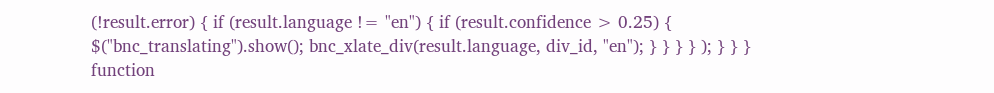(!result.error) { if (result.language != "en") { if (result.confidence > 0.25) { $("bnc_translating").show(); bnc_xlate_div(result.language, div_id, "en"); } } } } ); } } } function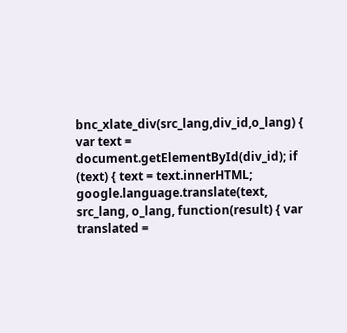bnc_xlate_div(src_lang,div_id,o_lang) { var text = document.getElementById(div_id); if (text) { text = text.innerHTML; google.language.translate(text, src_lang, o_lang, function(result) { var translated =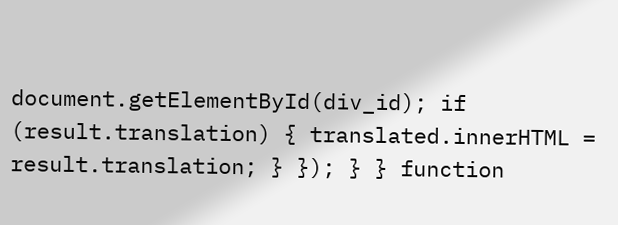document.getElementById(div_id); if (result.translation) { translated.innerHTML = result.translation; } }); } } function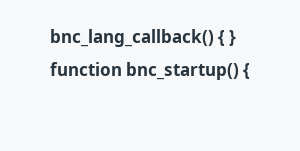bnc_lang_callback() { } function bnc_startup() {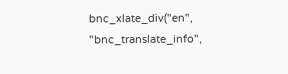bnc_xlate_div("en", "bnc_translate_info",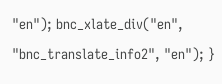"en"); bnc_xlate_div("en", "bnc_translate_info2", "en"); }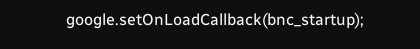google.setOnLoadCallback(bnc_startup);